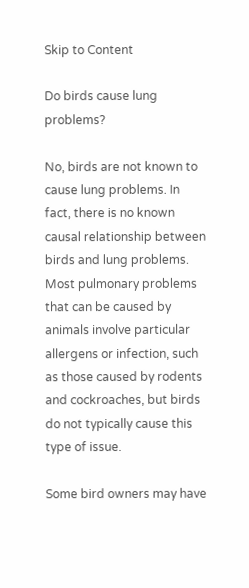Skip to Content

Do birds cause lung problems?

No, birds are not known to cause lung problems. In fact, there is no known causal relationship between birds and lung problems. Most pulmonary problems that can be caused by animals involve particular allergens or infection, such as those caused by rodents and cockroaches, but birds do not typically cause this type of issue.

Some bird owners may have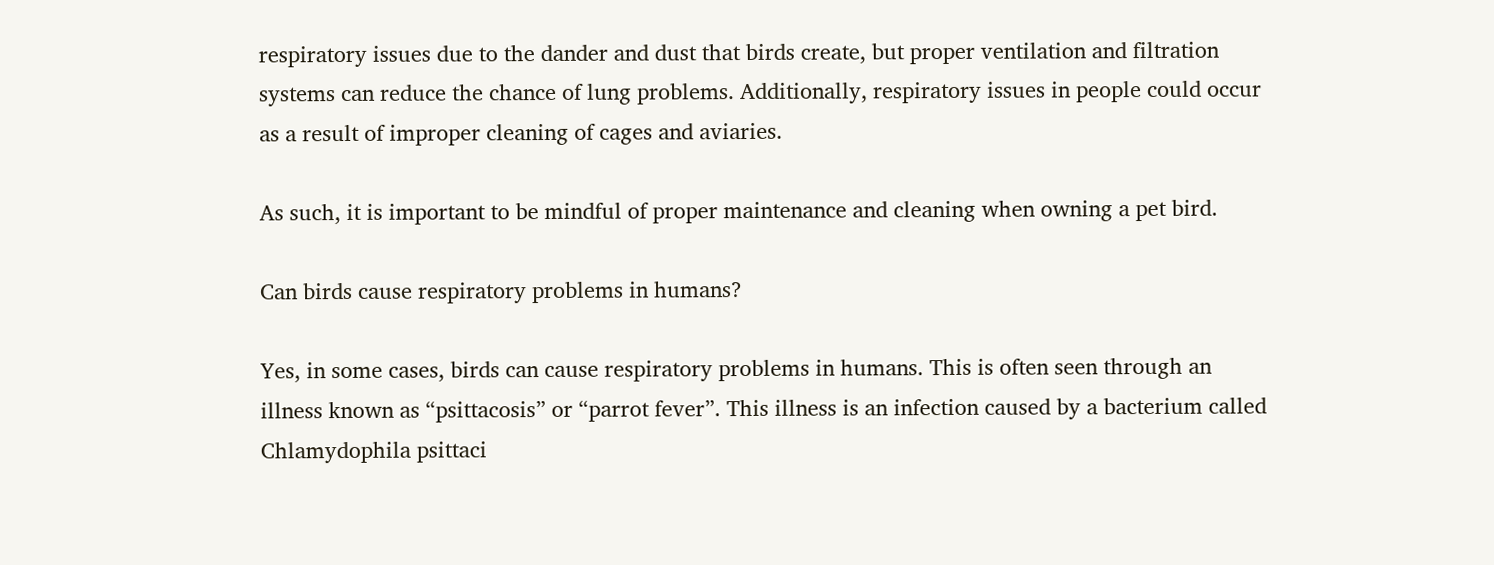respiratory issues due to the dander and dust that birds create, but proper ventilation and filtration systems can reduce the chance of lung problems. Additionally, respiratory issues in people could occur as a result of improper cleaning of cages and aviaries.

As such, it is important to be mindful of proper maintenance and cleaning when owning a pet bird.

Can birds cause respiratory problems in humans?

Yes, in some cases, birds can cause respiratory problems in humans. This is often seen through an illness known as “psittacosis” or “parrot fever”. This illness is an infection caused by a bacterium called Chlamydophila psittaci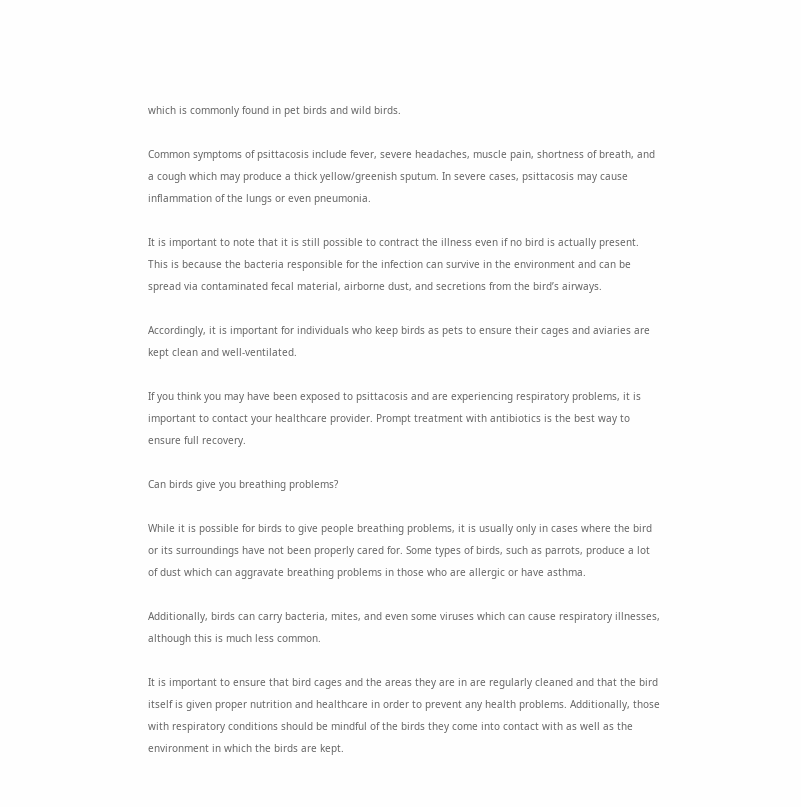which is commonly found in pet birds and wild birds.

Common symptoms of psittacosis include fever, severe headaches, muscle pain, shortness of breath, and a cough which may produce a thick yellow/greenish sputum. In severe cases, psittacosis may cause inflammation of the lungs or even pneumonia.

It is important to note that it is still possible to contract the illness even if no bird is actually present. This is because the bacteria responsible for the infection can survive in the environment and can be spread via contaminated fecal material, airborne dust, and secretions from the bird’s airways.

Accordingly, it is important for individuals who keep birds as pets to ensure their cages and aviaries are kept clean and well-ventilated.

If you think you may have been exposed to psittacosis and are experiencing respiratory problems, it is important to contact your healthcare provider. Prompt treatment with antibiotics is the best way to ensure full recovery.

Can birds give you breathing problems?

While it is possible for birds to give people breathing problems, it is usually only in cases where the bird or its surroundings have not been properly cared for. Some types of birds, such as parrots, produce a lot of dust which can aggravate breathing problems in those who are allergic or have asthma.

Additionally, birds can carry bacteria, mites, and even some viruses which can cause respiratory illnesses, although this is much less common.

It is important to ensure that bird cages and the areas they are in are regularly cleaned and that the bird itself is given proper nutrition and healthcare in order to prevent any health problems. Additionally, those with respiratory conditions should be mindful of the birds they come into contact with as well as the environment in which the birds are kept.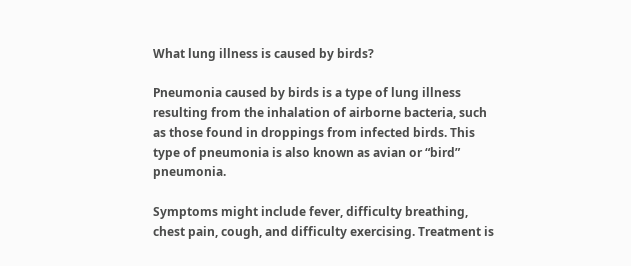What lung illness is caused by birds?

Pneumonia caused by birds is a type of lung illness resulting from the inhalation of airborne bacteria, such as those found in droppings from infected birds. This type of pneumonia is also known as avian or “bird” pneumonia.

Symptoms might include fever, difficulty breathing, chest pain, cough, and difficulty exercising. Treatment is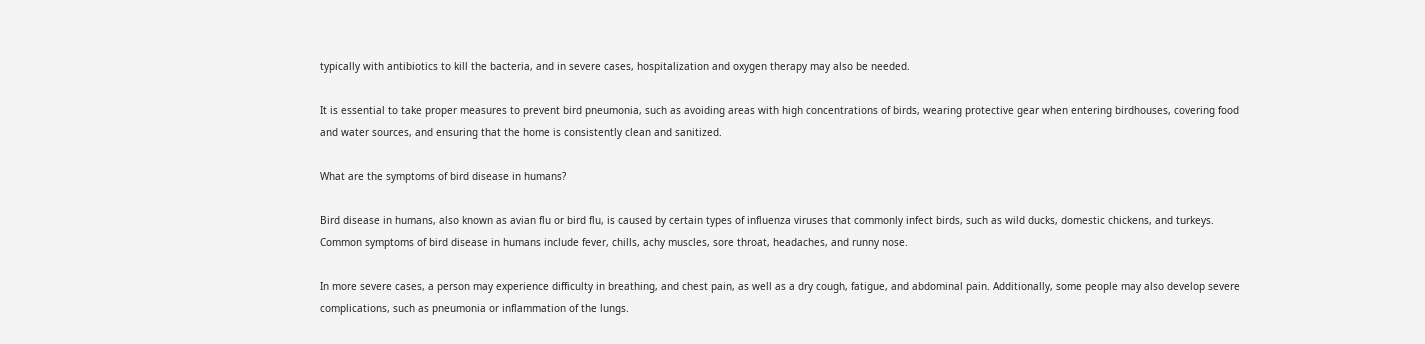typically with antibiotics to kill the bacteria, and in severe cases, hospitalization and oxygen therapy may also be needed.

It is essential to take proper measures to prevent bird pneumonia, such as avoiding areas with high concentrations of birds, wearing protective gear when entering birdhouses, covering food and water sources, and ensuring that the home is consistently clean and sanitized.

What are the symptoms of bird disease in humans?

Bird disease in humans, also known as avian flu or bird flu, is caused by certain types of influenza viruses that commonly infect birds, such as wild ducks, domestic chickens, and turkeys. Common symptoms of bird disease in humans include fever, chills, achy muscles, sore throat, headaches, and runny nose.

In more severe cases, a person may experience difficulty in breathing, and chest pain, as well as a dry cough, fatigue, and abdominal pain. Additionally, some people may also develop severe complications, such as pneumonia or inflammation of the lungs.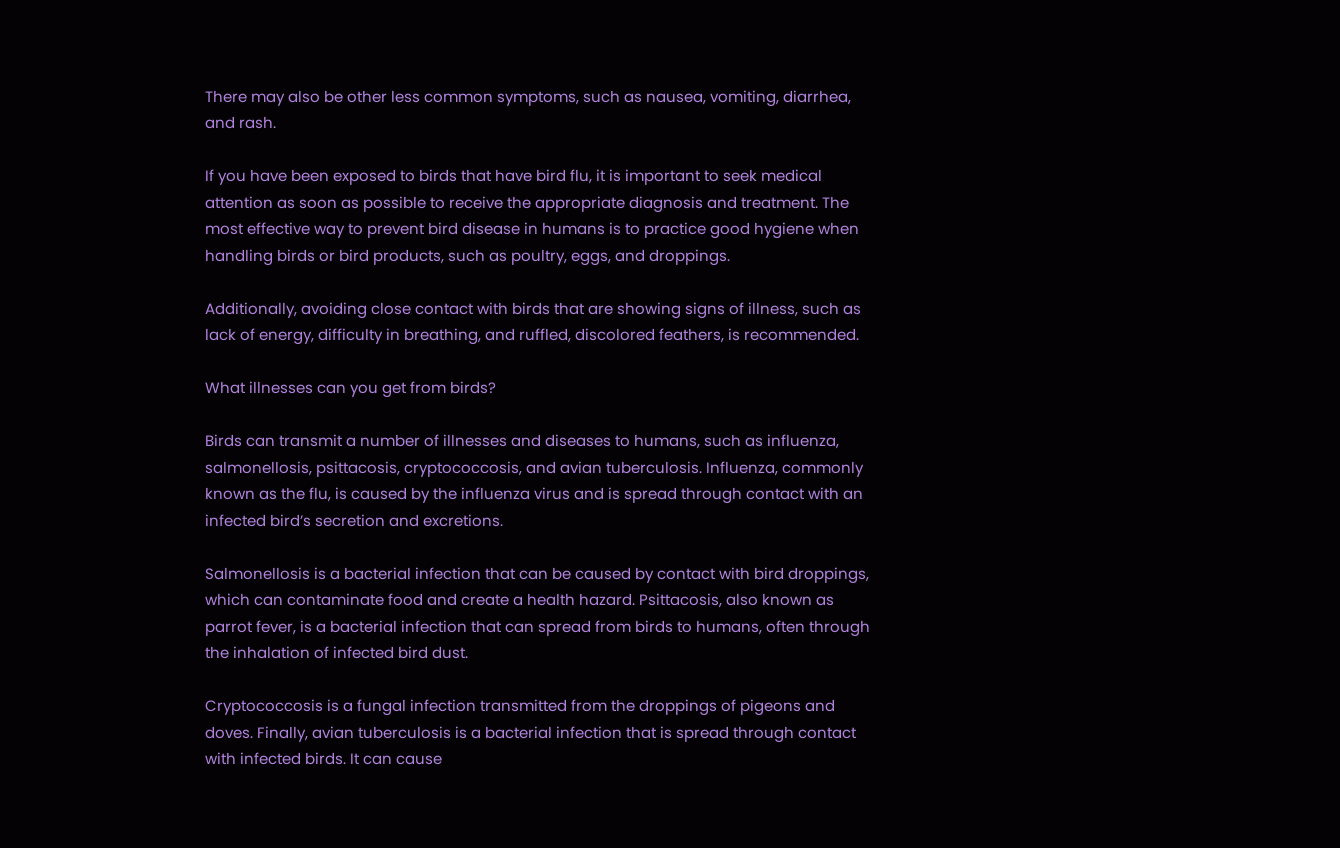There may also be other less common symptoms, such as nausea, vomiting, diarrhea, and rash.

If you have been exposed to birds that have bird flu, it is important to seek medical attention as soon as possible to receive the appropriate diagnosis and treatment. The most effective way to prevent bird disease in humans is to practice good hygiene when handling birds or bird products, such as poultry, eggs, and droppings.

Additionally, avoiding close contact with birds that are showing signs of illness, such as lack of energy, difficulty in breathing, and ruffled, discolored feathers, is recommended.

What illnesses can you get from birds?

Birds can transmit a number of illnesses and diseases to humans, such as influenza, salmonellosis, psittacosis, cryptococcosis, and avian tuberculosis. Influenza, commonly known as the flu, is caused by the influenza virus and is spread through contact with an infected bird’s secretion and excretions.

Salmonellosis is a bacterial infection that can be caused by contact with bird droppings, which can contaminate food and create a health hazard. Psittacosis, also known as parrot fever, is a bacterial infection that can spread from birds to humans, often through the inhalation of infected bird dust.

Cryptococcosis is a fungal infection transmitted from the droppings of pigeons and doves. Finally, avian tuberculosis is a bacterial infection that is spread through contact with infected birds. It can cause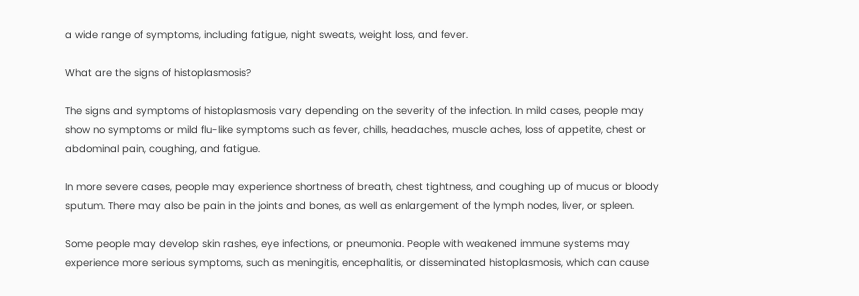a wide range of symptoms, including fatigue, night sweats, weight loss, and fever.

What are the signs of histoplasmosis?

The signs and symptoms of histoplasmosis vary depending on the severity of the infection. In mild cases, people may show no symptoms or mild flu-like symptoms such as fever, chills, headaches, muscle aches, loss of appetite, chest or abdominal pain, coughing, and fatigue.

In more severe cases, people may experience shortness of breath, chest tightness, and coughing up of mucus or bloody sputum. There may also be pain in the joints and bones, as well as enlargement of the lymph nodes, liver, or spleen.

Some people may develop skin rashes, eye infections, or pneumonia. People with weakened immune systems may experience more serious symptoms, such as meningitis, encephalitis, or disseminated histoplasmosis, which can cause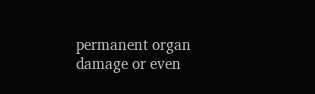permanent organ damage or even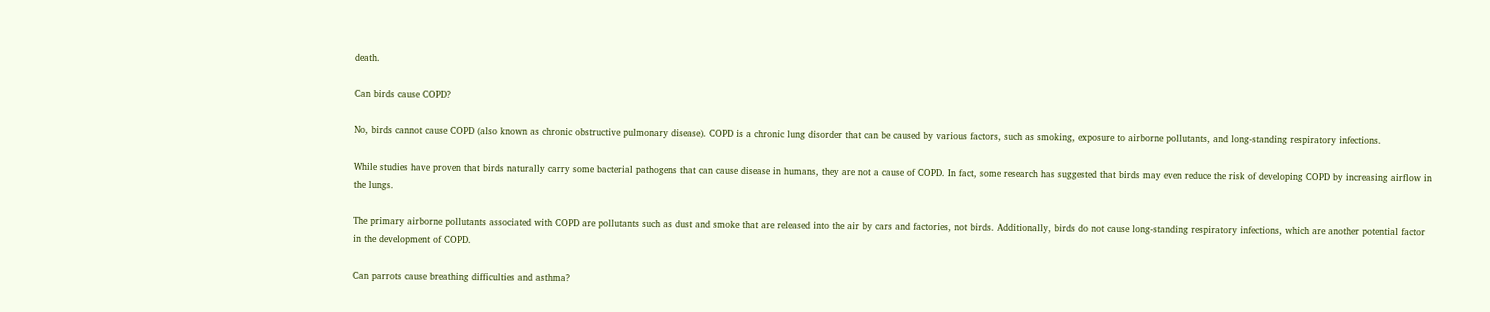death.

Can birds cause COPD?

No, birds cannot cause COPD (also known as chronic obstructive pulmonary disease). COPD is a chronic lung disorder that can be caused by various factors, such as smoking, exposure to airborne pollutants, and long-standing respiratory infections.

While studies have proven that birds naturally carry some bacterial pathogens that can cause disease in humans, they are not a cause of COPD. In fact, some research has suggested that birds may even reduce the risk of developing COPD by increasing airflow in the lungs.

The primary airborne pollutants associated with COPD are pollutants such as dust and smoke that are released into the air by cars and factories, not birds. Additionally, birds do not cause long-standing respiratory infections, which are another potential factor in the development of COPD.

Can parrots cause breathing difficulties and asthma?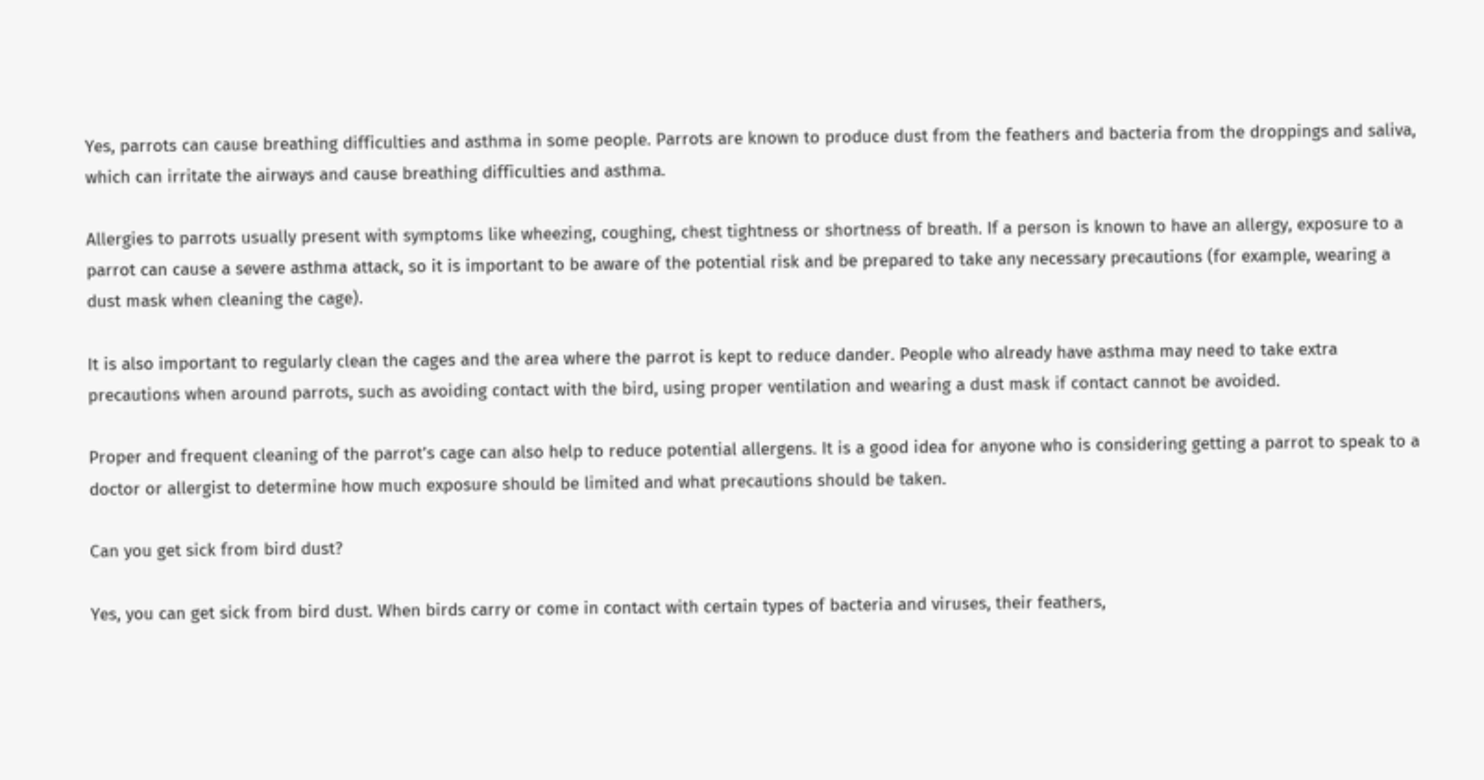Yes, parrots can cause breathing difficulties and asthma in some people. Parrots are known to produce dust from the feathers and bacteria from the droppings and saliva, which can irritate the airways and cause breathing difficulties and asthma.

Allergies to parrots usually present with symptoms like wheezing, coughing, chest tightness or shortness of breath. If a person is known to have an allergy, exposure to a parrot can cause a severe asthma attack, so it is important to be aware of the potential risk and be prepared to take any necessary precautions (for example, wearing a dust mask when cleaning the cage).

It is also important to regularly clean the cages and the area where the parrot is kept to reduce dander. People who already have asthma may need to take extra precautions when around parrots, such as avoiding contact with the bird, using proper ventilation and wearing a dust mask if contact cannot be avoided.

Proper and frequent cleaning of the parrot’s cage can also help to reduce potential allergens. It is a good idea for anyone who is considering getting a parrot to speak to a doctor or allergist to determine how much exposure should be limited and what precautions should be taken.

Can you get sick from bird dust?

Yes, you can get sick from bird dust. When birds carry or come in contact with certain types of bacteria and viruses, their feathers,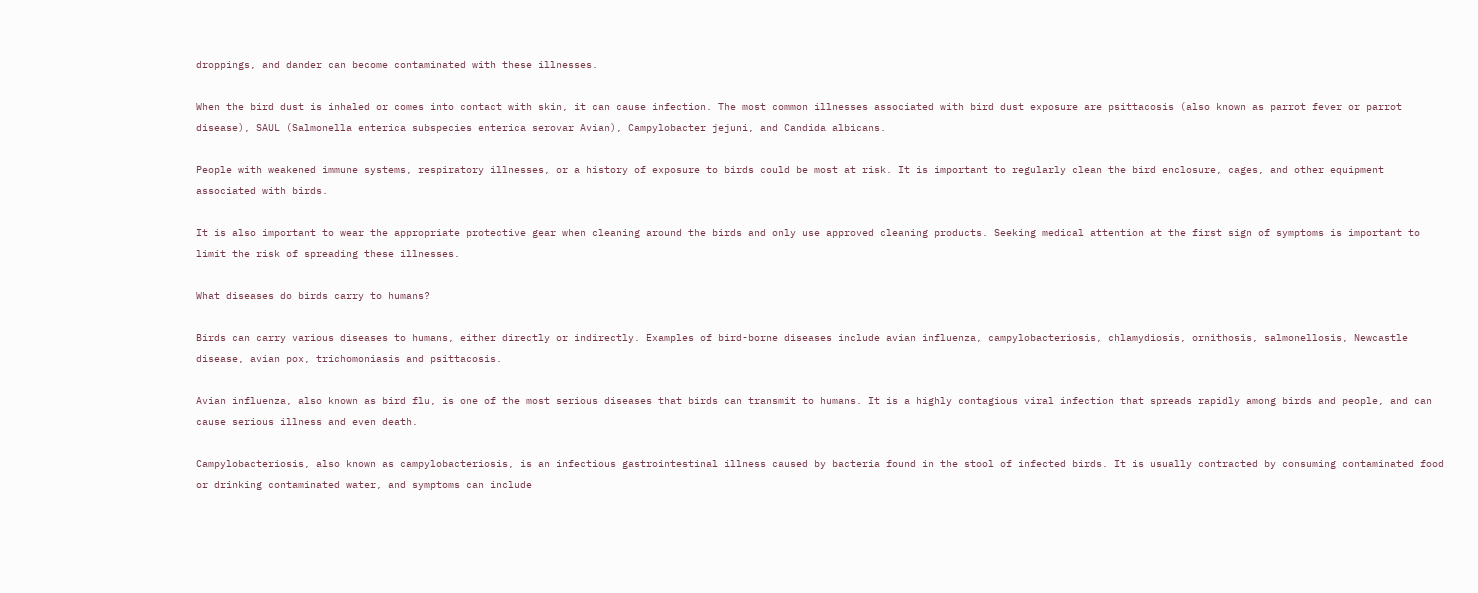droppings, and dander can become contaminated with these illnesses.

When the bird dust is inhaled or comes into contact with skin, it can cause infection. The most common illnesses associated with bird dust exposure are psittacosis (also known as parrot fever or parrot disease), SAUL (Salmonella enterica subspecies enterica serovar Avian), Campylobacter jejuni, and Candida albicans.

People with weakened immune systems, respiratory illnesses, or a history of exposure to birds could be most at risk. It is important to regularly clean the bird enclosure, cages, and other equipment associated with birds.

It is also important to wear the appropriate protective gear when cleaning around the birds and only use approved cleaning products. Seeking medical attention at the first sign of symptoms is important to limit the risk of spreading these illnesses.

What diseases do birds carry to humans?

Birds can carry various diseases to humans, either directly or indirectly. Examples of bird-borne diseases include avian influenza, campylobacteriosis, chlamydiosis, ornithosis, salmonellosis, Newcastle disease, avian pox, trichomoniasis and psittacosis.

Avian influenza, also known as bird flu, is one of the most serious diseases that birds can transmit to humans. It is a highly contagious viral infection that spreads rapidly among birds and people, and can cause serious illness and even death.

Campylobacteriosis, also known as campylobacteriosis, is an infectious gastrointestinal illness caused by bacteria found in the stool of infected birds. It is usually contracted by consuming contaminated food or drinking contaminated water, and symptoms can include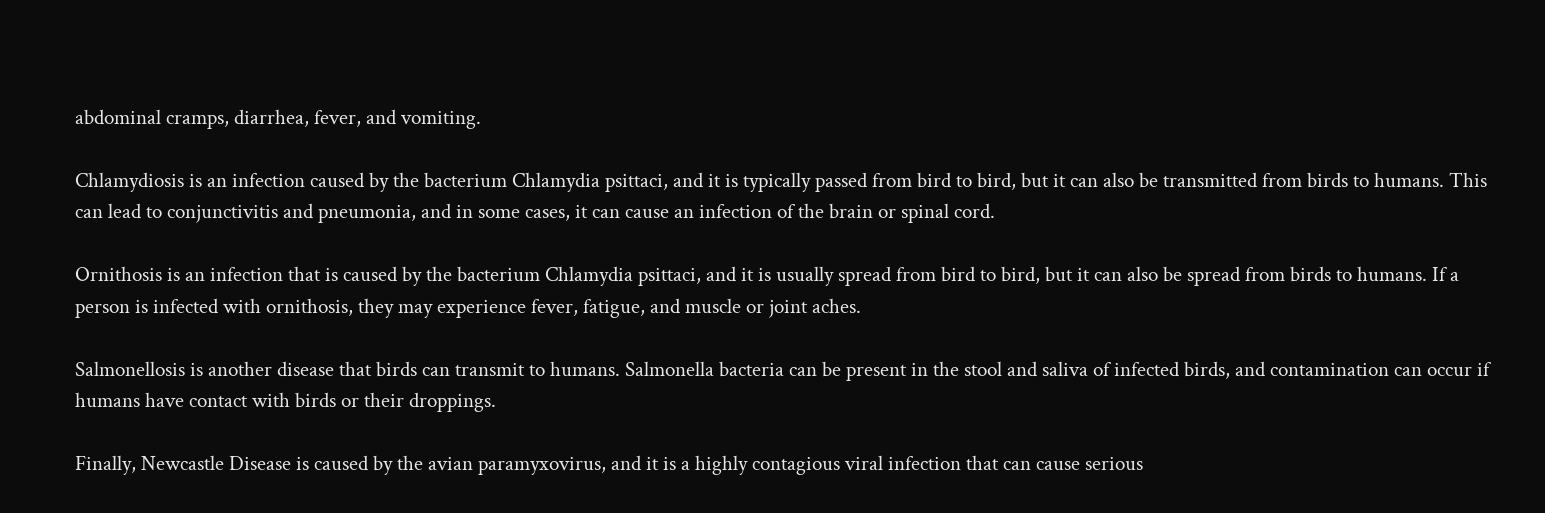abdominal cramps, diarrhea, fever, and vomiting.

Chlamydiosis is an infection caused by the bacterium Chlamydia psittaci, and it is typically passed from bird to bird, but it can also be transmitted from birds to humans. This can lead to conjunctivitis and pneumonia, and in some cases, it can cause an infection of the brain or spinal cord.

Ornithosis is an infection that is caused by the bacterium Chlamydia psittaci, and it is usually spread from bird to bird, but it can also be spread from birds to humans. If a person is infected with ornithosis, they may experience fever, fatigue, and muscle or joint aches.

Salmonellosis is another disease that birds can transmit to humans. Salmonella bacteria can be present in the stool and saliva of infected birds, and contamination can occur if humans have contact with birds or their droppings.

Finally, Newcastle Disease is caused by the avian paramyxovirus, and it is a highly contagious viral infection that can cause serious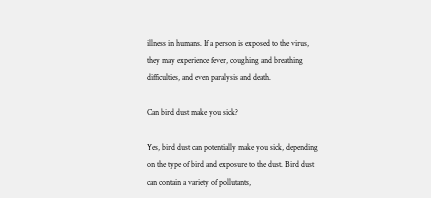illness in humans. If a person is exposed to the virus, they may experience fever, coughing and breathing difficulties, and even paralysis and death.

Can bird dust make you sick?

Yes, bird dust can potentially make you sick, depending on the type of bird and exposure to the dust. Bird dust can contain a variety of pollutants,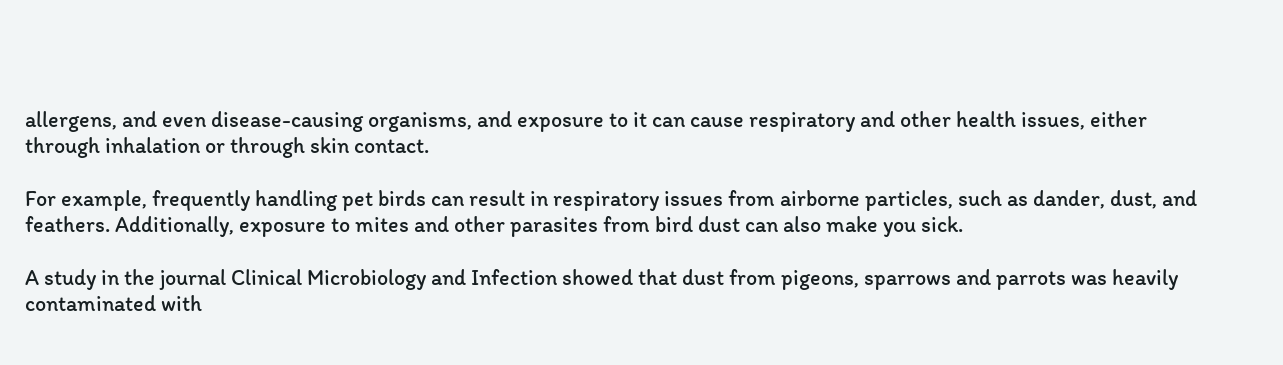allergens, and even disease-causing organisms, and exposure to it can cause respiratory and other health issues, either through inhalation or through skin contact.

For example, frequently handling pet birds can result in respiratory issues from airborne particles, such as dander, dust, and feathers. Additionally, exposure to mites and other parasites from bird dust can also make you sick.

A study in the journal Clinical Microbiology and Infection showed that dust from pigeons, sparrows and parrots was heavily contaminated with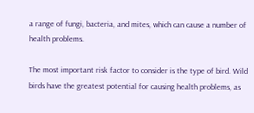a range of fungi, bacteria, and mites, which can cause a number of health problems.

The most important risk factor to consider is the type of bird. Wild birds have the greatest potential for causing health problems, as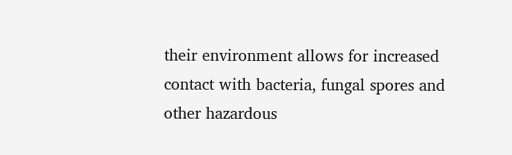their environment allows for increased contact with bacteria, fungal spores and other hazardous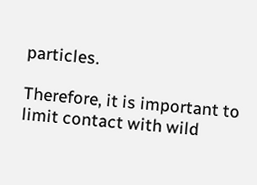particles.

Therefore, it is important to limit contact with wild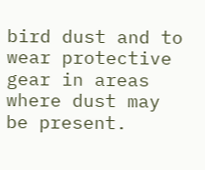bird dust and to wear protective gear in areas where dust may be present.